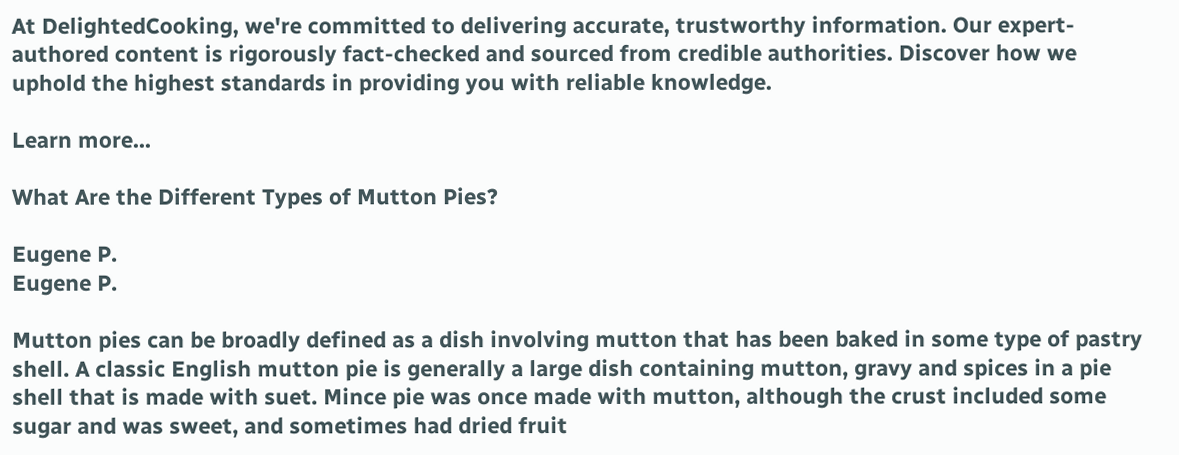At DelightedCooking, we're committed to delivering accurate, trustworthy information. Our expert-authored content is rigorously fact-checked and sourced from credible authorities. Discover how we uphold the highest standards in providing you with reliable knowledge.

Learn more...

What Are the Different Types of Mutton Pies?

Eugene P.
Eugene P.

Mutton pies can be broadly defined as a dish involving mutton that has been baked in some type of pastry shell. A classic English mutton pie is generally a large dish containing mutton, gravy and spices in a pie shell that is made with suet. Mince pie was once made with mutton, although the crust included some sugar and was sweet, and sometimes had dried fruit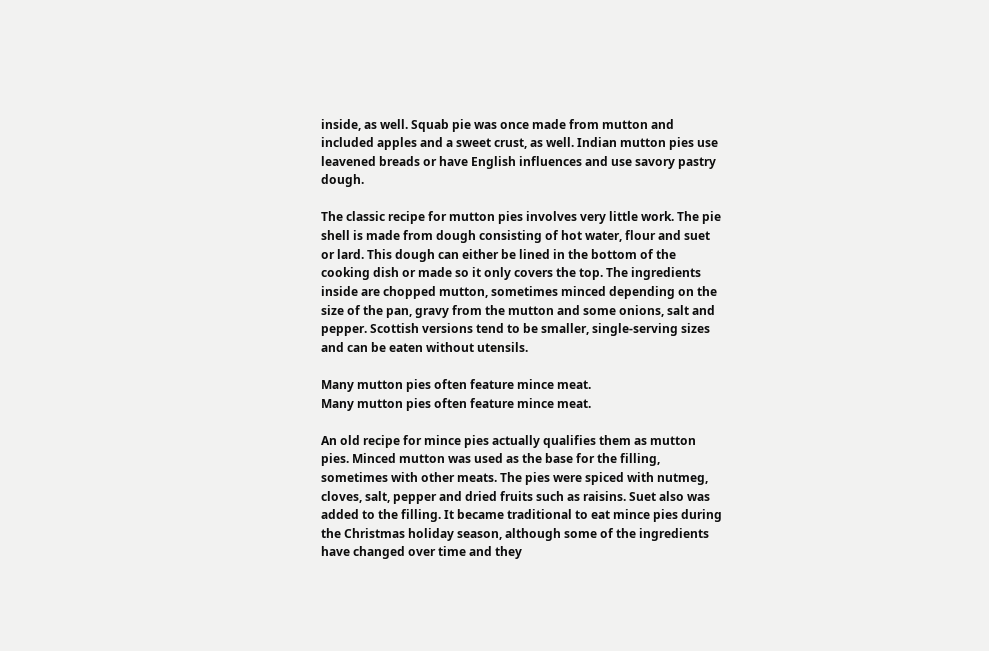inside, as well. Squab pie was once made from mutton and included apples and a sweet crust, as well. Indian mutton pies use leavened breads or have English influences and use savory pastry dough.

The classic recipe for mutton pies involves very little work. The pie shell is made from dough consisting of hot water, flour and suet or lard. This dough can either be lined in the bottom of the cooking dish or made so it only covers the top. The ingredients inside are chopped mutton, sometimes minced depending on the size of the pan, gravy from the mutton and some onions, salt and pepper. Scottish versions tend to be smaller, single-serving sizes and can be eaten without utensils.

Many mutton pies often feature mince meat.
Many mutton pies often feature mince meat.

An old recipe for mince pies actually qualifies them as mutton pies. Minced mutton was used as the base for the filling, sometimes with other meats. The pies were spiced with nutmeg, cloves, salt, pepper and dried fruits such as raisins. Suet also was added to the filling. It became traditional to eat mince pies during the Christmas holiday season, although some of the ingredients have changed over time and they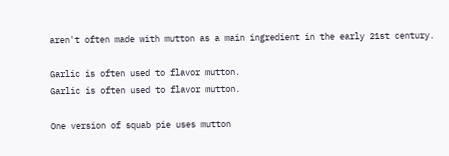aren't often made with mutton as a main ingredient in the early 21st century.

Garlic is often used to flavor mutton.
Garlic is often used to flavor mutton.

One version of squab pie uses mutton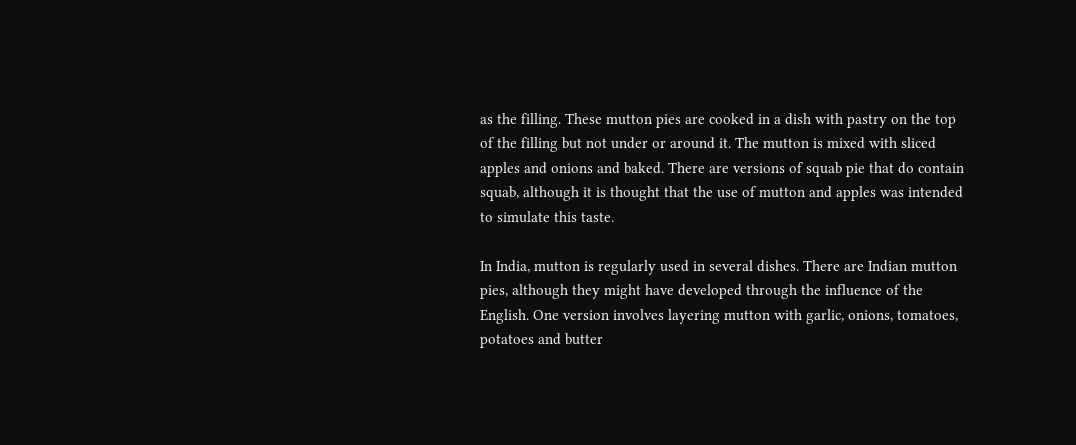as the filling. These mutton pies are cooked in a dish with pastry on the top of the filling but not under or around it. The mutton is mixed with sliced apples and onions and baked. There are versions of squab pie that do contain squab, although it is thought that the use of mutton and apples was intended to simulate this taste.

In India, mutton is regularly used in several dishes. There are Indian mutton pies, although they might have developed through the influence of the English. One version involves layering mutton with garlic, onions, tomatoes, potatoes and butter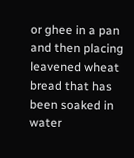or ghee in a pan and then placing leavened wheat bread that has been soaked in water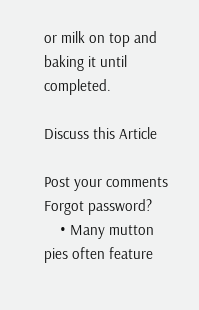or milk on top and baking it until completed.

Discuss this Article

Post your comments
Forgot password?
    • Many mutton pies often feature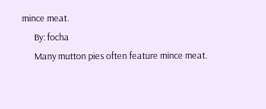mince meat.
      By: focha
      Many mutton pies often feature mince meat.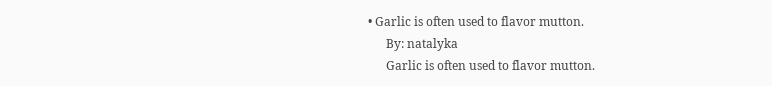• Garlic is often used to flavor mutton.
      By: natalyka
      Garlic is often used to flavor mutton.